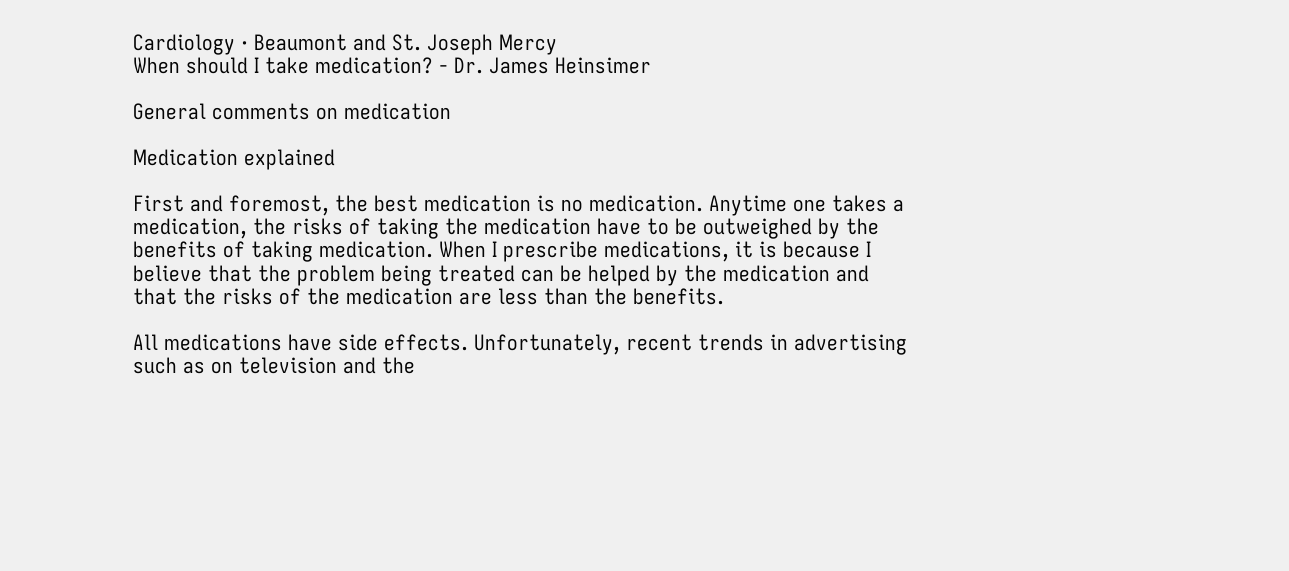Cardiology · Beaumont and St. Joseph Mercy
When should I take medication? - Dr. James Heinsimer

General comments on medication

Medication explained

First and foremost, the best medication is no medication. Anytime one takes a medication, the risks of taking the medication have to be outweighed by the benefits of taking medication. When I prescribe medications, it is because I believe that the problem being treated can be helped by the medication and that the risks of the medication are less than the benefits.

All medications have side effects. Unfortunately, recent trends in advertising such as on television and the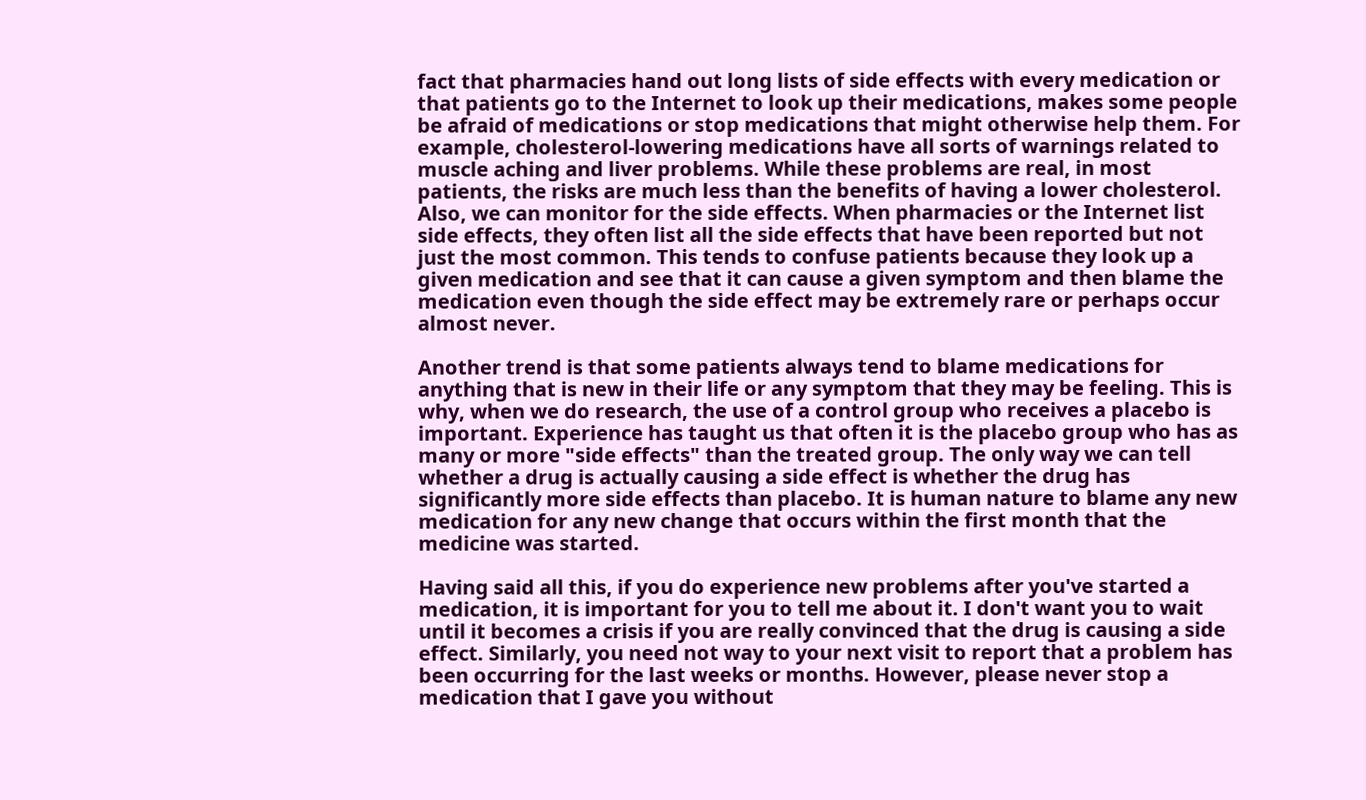fact that pharmacies hand out long lists of side effects with every medication or that patients go to the Internet to look up their medications, makes some people be afraid of medications or stop medications that might otherwise help them. For example, cholesterol-lowering medications have all sorts of warnings related to muscle aching and liver problems. While these problems are real, in most patients, the risks are much less than the benefits of having a lower cholesterol. Also, we can monitor for the side effects. When pharmacies or the Internet list side effects, they often list all the side effects that have been reported but not just the most common. This tends to confuse patients because they look up a given medication and see that it can cause a given symptom and then blame the medication even though the side effect may be extremely rare or perhaps occur almost never.

Another trend is that some patients always tend to blame medications for anything that is new in their life or any symptom that they may be feeling. This is why, when we do research, the use of a control group who receives a placebo is important. Experience has taught us that often it is the placebo group who has as many or more "side effects" than the treated group. The only way we can tell whether a drug is actually causing a side effect is whether the drug has significantly more side effects than placebo. It is human nature to blame any new medication for any new change that occurs within the first month that the medicine was started.

Having said all this, if you do experience new problems after you've started a medication, it is important for you to tell me about it. I don't want you to wait until it becomes a crisis if you are really convinced that the drug is causing a side effect. Similarly, you need not way to your next visit to report that a problem has been occurring for the last weeks or months. However, please never stop a medication that I gave you without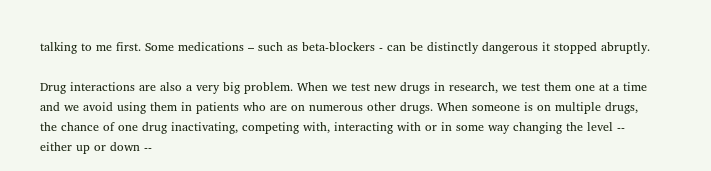talking to me first. Some medications – such as beta-blockers - can be distinctly dangerous it stopped abruptly.

Drug interactions are also a very big problem. When we test new drugs in research, we test them one at a time and we avoid using them in patients who are on numerous other drugs. When someone is on multiple drugs, the chance of one drug inactivating, competing with, interacting with or in some way changing the level -- either up or down --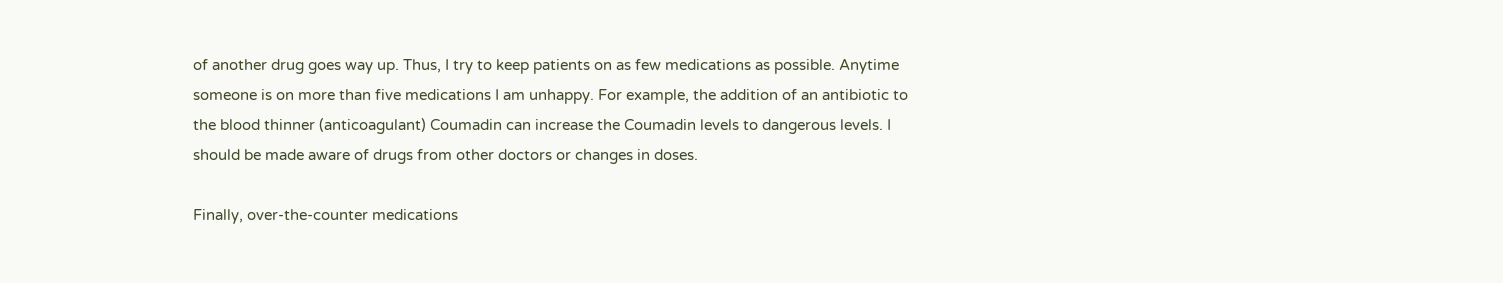of another drug goes way up. Thus, I try to keep patients on as few medications as possible. Anytime someone is on more than five medications I am unhappy. For example, the addition of an antibiotic to the blood thinner (anticoagulant) Coumadin can increase the Coumadin levels to dangerous levels. I should be made aware of drugs from other doctors or changes in doses.

Finally, over-the-counter medications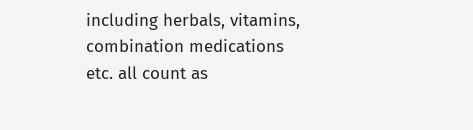including herbals, vitamins, combination medications etc. all count as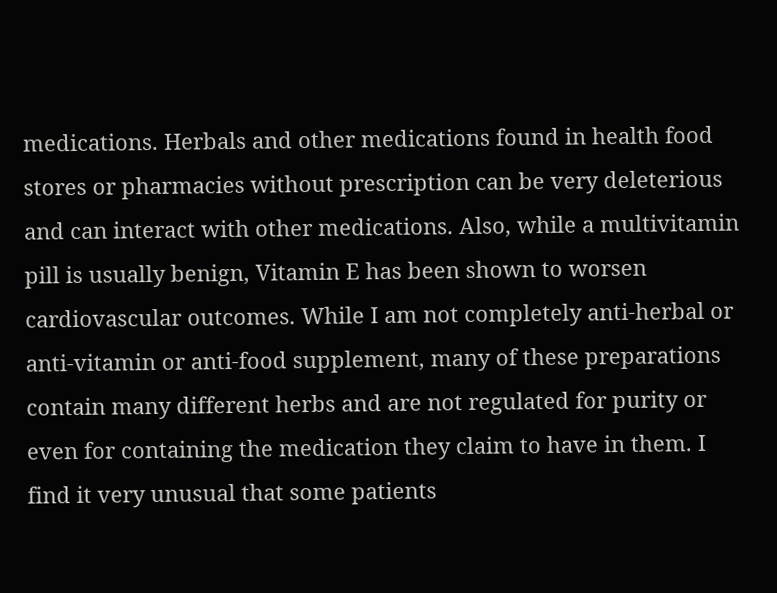medications. Herbals and other medications found in health food stores or pharmacies without prescription can be very deleterious and can interact with other medications. Also, while a multivitamin pill is usually benign, Vitamin E has been shown to worsen cardiovascular outcomes. While I am not completely anti-herbal or anti-vitamin or anti-food supplement, many of these preparations contain many different herbs and are not regulated for purity or even for containing the medication they claim to have in them. I find it very unusual that some patients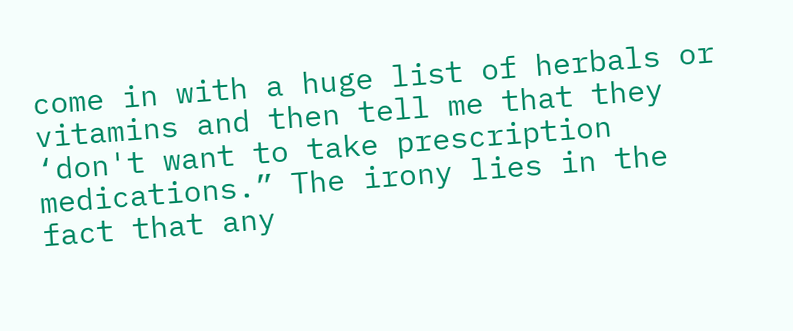come in with a huge list of herbals or vitamins and then tell me that they ‘don't want to take prescription medications.” The irony lies in the fact that any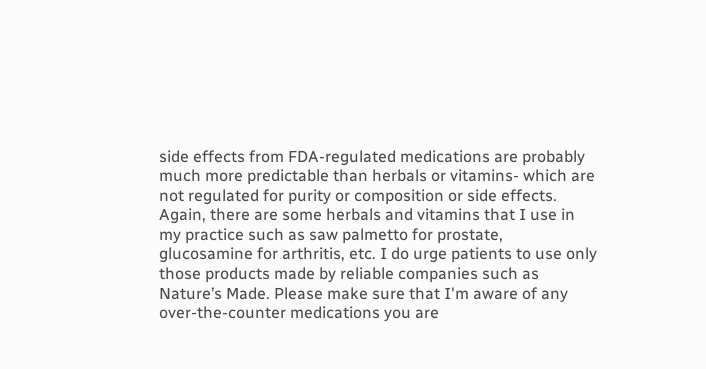side effects from FDA-regulated medications are probably much more predictable than herbals or vitamins- which are not regulated for purity or composition or side effects. Again, there are some herbals and vitamins that I use in my practice such as saw palmetto for prostate, glucosamine for arthritis, etc. I do urge patients to use only those products made by reliable companies such as Nature’s Made. Please make sure that I'm aware of any over-the-counter medications you are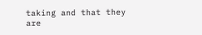taking and that they are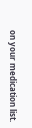on your medication list.